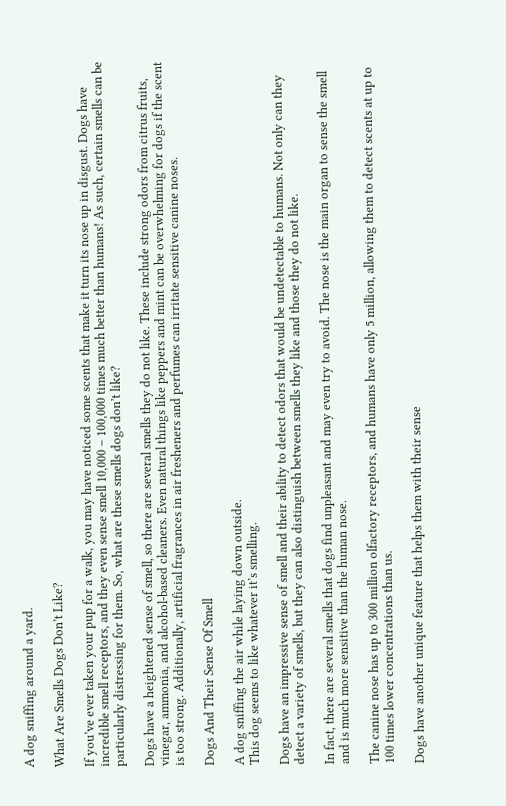A dog sniffing around a yard.

What Are Smells Dogs Don’t Like?

If you’ve ever taken your pup for a walk, you may have noticed some scents that make it turn its nose up in disgust. Dogs have incredible smell receptors, and they even sense smell 10,000 – 100,000 times much better than humans! As such, certain smells can be particularly distressing for them. So, what are these smells dogs don’t like?

Dogs have a heightened sense of smell, so there are several smells they do not like. These include strong odors from citrus fruits, vinegar, ammonia, and alcohol-based cleaners. Even natural things like peppers and mint can be overwhelming for dogs if the scent is too strong. Additionally, artificial fragrances in air fresheners and perfumes can irritate sensitive canine noses.

Dogs And Their Sense Of Smell

A dog sniffing the air while laying down outside.
This dog seems to like whatever it’s smelling.

Dogs have an impressive sense of smell and their ability to detect odors that would be undetectable to humans. Not only can they detect a variety of smells, but they can also distinguish between smells they like and those they do not like.

In fact, there are several smells that dogs find unpleasant and may even try to avoid. The nose is the main organ to sense the smell and is much more sensitive than the human nose.

The canine nose has up to 300 million olfactory receptors, and humans have only 5 million, allowing them to detect scents at up to 100 times lower concentrations than us.

Dogs have another unique feature that helps them with their sense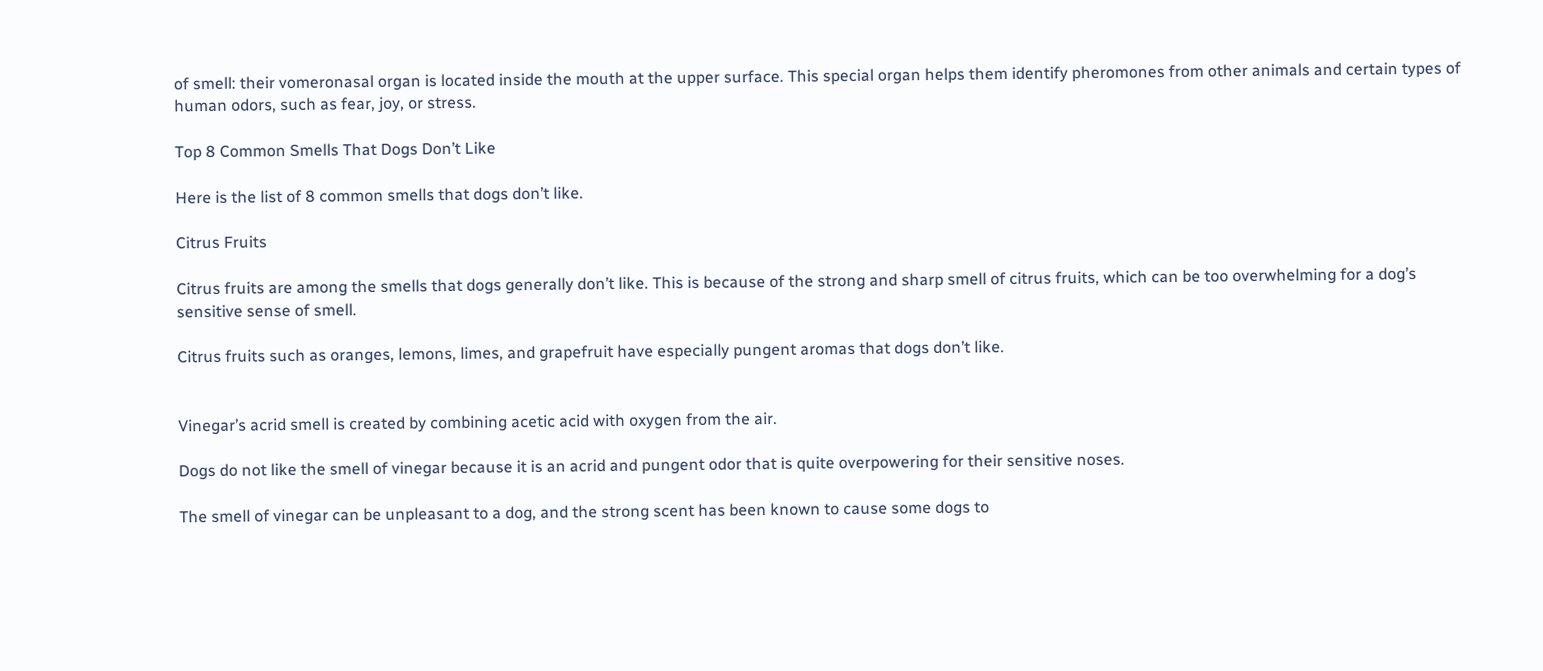of smell: their vomeronasal organ is located inside the mouth at the upper surface. This special organ helps them identify pheromones from other animals and certain types of human odors, such as fear, joy, or stress.

Top 8 Common Smells That Dogs Don’t Like

Here is the list of 8 common smells that dogs don’t like.

Citrus Fruits

Citrus fruits are among the smells that dogs generally don’t like. This is because of the strong and sharp smell of citrus fruits, which can be too overwhelming for a dog’s sensitive sense of smell.

Citrus fruits such as oranges, lemons, limes, and grapefruit have especially pungent aromas that dogs don’t like.


Vinegar’s acrid smell is created by combining acetic acid with oxygen from the air.

Dogs do not like the smell of vinegar because it is an acrid and pungent odor that is quite overpowering for their sensitive noses.

The smell of vinegar can be unpleasant to a dog, and the strong scent has been known to cause some dogs to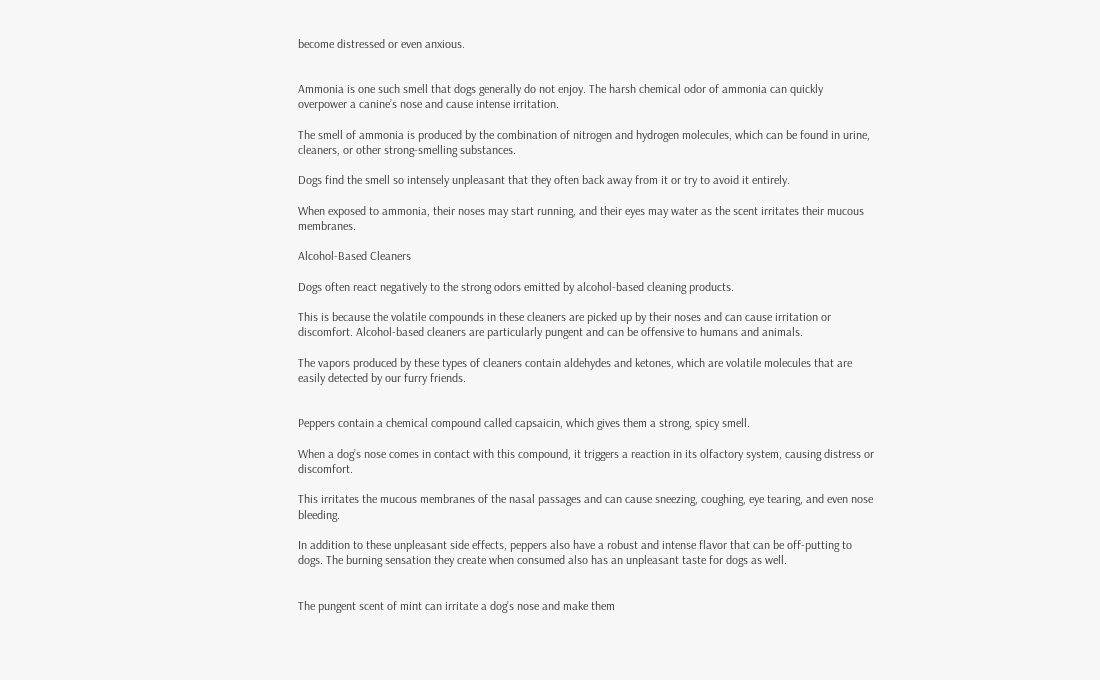become distressed or even anxious.


Ammonia is one such smell that dogs generally do not enjoy. The harsh chemical odor of ammonia can quickly overpower a canine’s nose and cause intense irritation.

The smell of ammonia is produced by the combination of nitrogen and hydrogen molecules, which can be found in urine, cleaners, or other strong-smelling substances.

Dogs find the smell so intensely unpleasant that they often back away from it or try to avoid it entirely.

When exposed to ammonia, their noses may start running, and their eyes may water as the scent irritates their mucous membranes.

Alcohol-Based Cleaners

Dogs often react negatively to the strong odors emitted by alcohol-based cleaning products.

This is because the volatile compounds in these cleaners are picked up by their noses and can cause irritation or discomfort. Alcohol-based cleaners are particularly pungent and can be offensive to humans and animals.

The vapors produced by these types of cleaners contain aldehydes and ketones, which are volatile molecules that are easily detected by our furry friends.


Peppers contain a chemical compound called capsaicin, which gives them a strong, spicy smell.

When a dog’s nose comes in contact with this compound, it triggers a reaction in its olfactory system, causing distress or discomfort.

This irritates the mucous membranes of the nasal passages and can cause sneezing, coughing, eye tearing, and even nose bleeding.

In addition to these unpleasant side effects, peppers also have a robust and intense flavor that can be off-putting to dogs. The burning sensation they create when consumed also has an unpleasant taste for dogs as well.


The pungent scent of mint can irritate a dog’s nose and make them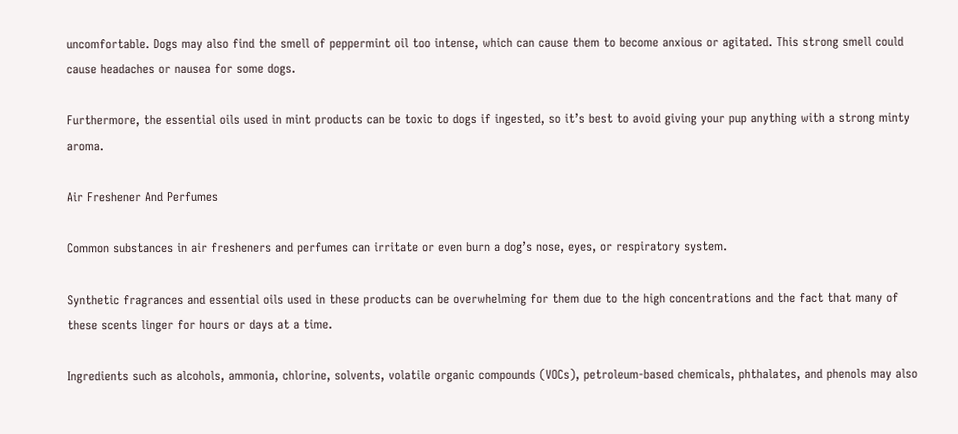uncomfortable. Dogs may also find the smell of peppermint oil too intense, which can cause them to become anxious or agitated. This strong smell could cause headaches or nausea for some dogs.

Furthermore, the essential oils used in mint products can be toxic to dogs if ingested, so it’s best to avoid giving your pup anything with a strong minty aroma.

Air Freshener And Perfumes

Common substances in air fresheners and perfumes can irritate or even burn a dog’s nose, eyes, or respiratory system.

Synthetic fragrances and essential oils used in these products can be overwhelming for them due to the high concentrations and the fact that many of these scents linger for hours or days at a time.

Ingredients such as alcohols, ammonia, chlorine, solvents, volatile organic compounds (VOCs), petroleum-based chemicals, phthalates, and phenols may also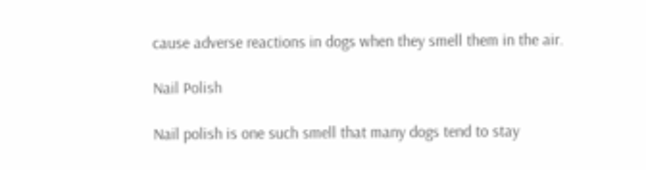cause adverse reactions in dogs when they smell them in the air.

Nail Polish

Nail polish is one such smell that many dogs tend to stay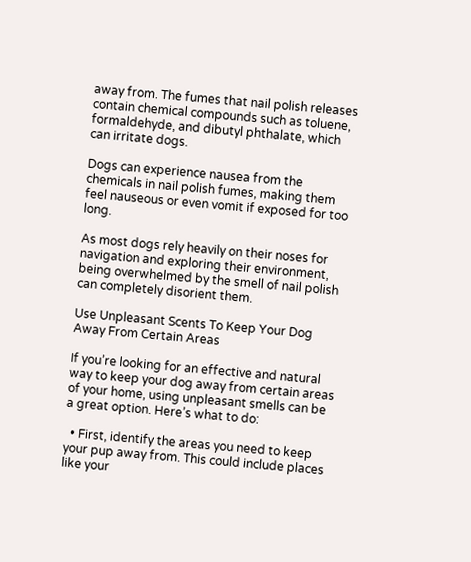away from. The fumes that nail polish releases contain chemical compounds such as toluene, formaldehyde, and dibutyl phthalate, which can irritate dogs.

Dogs can experience nausea from the chemicals in nail polish fumes, making them feel nauseous or even vomit if exposed for too long.

As most dogs rely heavily on their noses for navigation and exploring their environment, being overwhelmed by the smell of nail polish can completely disorient them.

Use Unpleasant Scents To Keep Your Dog Away From Certain Areas

If you’re looking for an effective and natural way to keep your dog away from certain areas of your home, using unpleasant smells can be a great option. Here’s what to do:

  • First, identify the areas you need to keep your pup away from. This could include places like your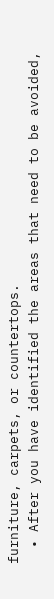furniture, carpets, or countertops.
  • After you have identified the areas that need to be avoided,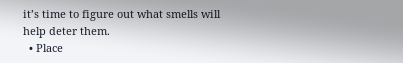it’s time to figure out what smells will help deter them.
  • Place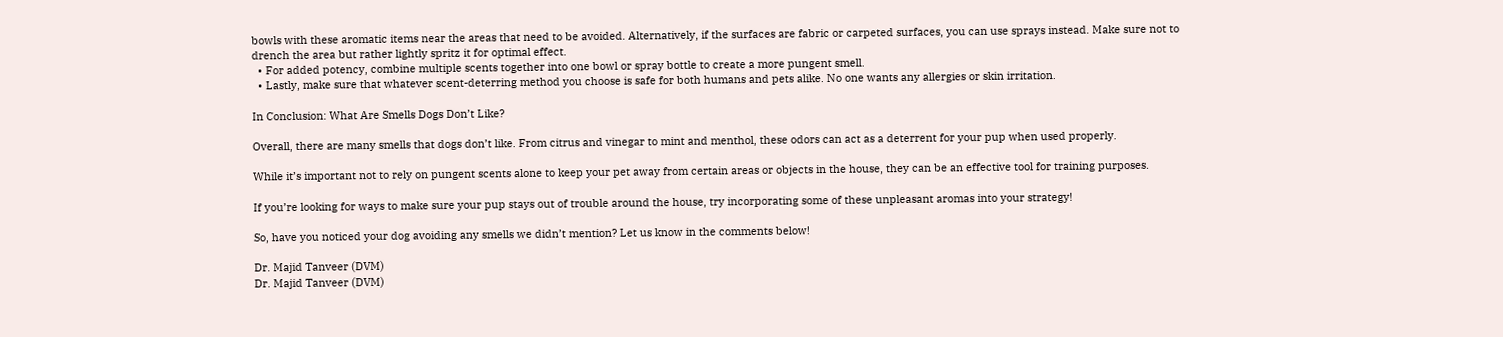bowls with these aromatic items near the areas that need to be avoided. Alternatively, if the surfaces are fabric or carpeted surfaces, you can use sprays instead. Make sure not to drench the area but rather lightly spritz it for optimal effect.
  • For added potency, combine multiple scents together into one bowl or spray bottle to create a more pungent smell.
  • Lastly, make sure that whatever scent-deterring method you choose is safe for both humans and pets alike. No one wants any allergies or skin irritation.

In Conclusion: What Are Smells Dogs Don’t Like?

Overall, there are many smells that dogs don’t like. From citrus and vinegar to mint and menthol, these odors can act as a deterrent for your pup when used properly.

While it’s important not to rely on pungent scents alone to keep your pet away from certain areas or objects in the house, they can be an effective tool for training purposes.

If you’re looking for ways to make sure your pup stays out of trouble around the house, try incorporating some of these unpleasant aromas into your strategy!

So, have you noticed your dog avoiding any smells we didn’t mention? Let us know in the comments below!

Dr. Majid Tanveer (DVM)
Dr. Majid Tanveer (DVM)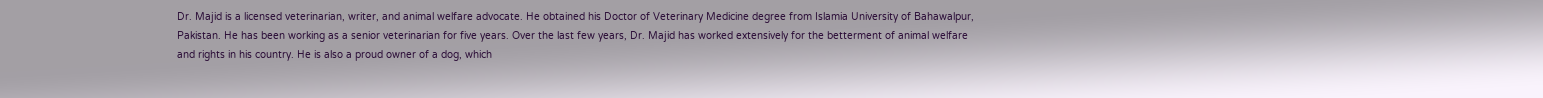Dr. Majid is a licensed veterinarian, writer, and animal welfare advocate. He obtained his Doctor of Veterinary Medicine degree from Islamia University of Bahawalpur, Pakistan. He has been working as a senior veterinarian for five years. Over the last few years, Dr. Majid has worked extensively for the betterment of animal welfare and rights in his country. He is also a proud owner of a dog, which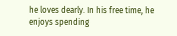he loves dearly. In his free time, he enjoys spending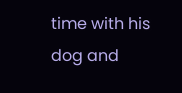time with his dog and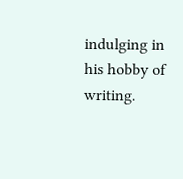indulging in his hobby of writing.